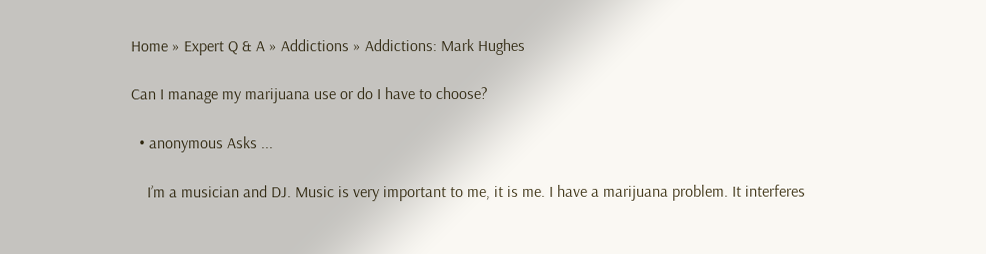Home » Expert Q & A » Addictions » Addictions: Mark Hughes

Can I manage my marijuana use or do I have to choose?

  • anonymous Asks ...

    I’m a musician and DJ. Music is very important to me, it is me. I have a marijuana problem. It interferes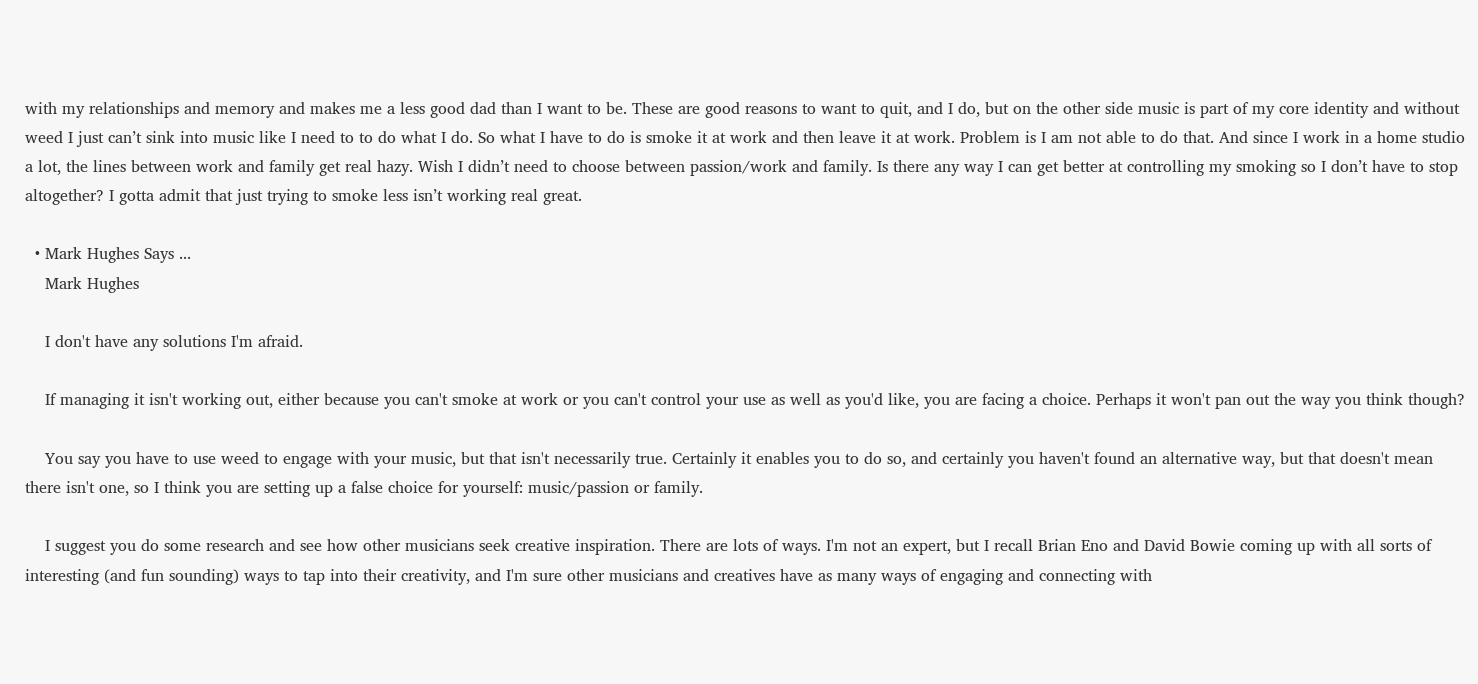with my relationships and memory and makes me a less good dad than I want to be. These are good reasons to want to quit, and I do, but on the other side music is part of my core identity and without weed I just can’t sink into music like I need to to do what I do. So what I have to do is smoke it at work and then leave it at work. Problem is I am not able to do that. And since I work in a home studio a lot, the lines between work and family get real hazy. Wish I didn’t need to choose between passion/work and family. Is there any way I can get better at controlling my smoking so I don’t have to stop altogether? I gotta admit that just trying to smoke less isn’t working real great.

  • Mark Hughes Says ...
    Mark Hughes

    I don't have any solutions I'm afraid.

    If managing it isn't working out, either because you can't smoke at work or you can't control your use as well as you'd like, you are facing a choice. Perhaps it won't pan out the way you think though?

    You say you have to use weed to engage with your music, but that isn't necessarily true. Certainly it enables you to do so, and certainly you haven't found an alternative way, but that doesn't mean there isn't one, so I think you are setting up a false choice for yourself: music/passion or family.

    I suggest you do some research and see how other musicians seek creative inspiration. There are lots of ways. I'm not an expert, but I recall Brian Eno and David Bowie coming up with all sorts of interesting (and fun sounding) ways to tap into their creativity, and I'm sure other musicians and creatives have as many ways of engaging and connecting with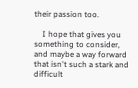their passion too.

    I hope that gives you something to consider, and maybe a way forward that isn't such a stark and difficult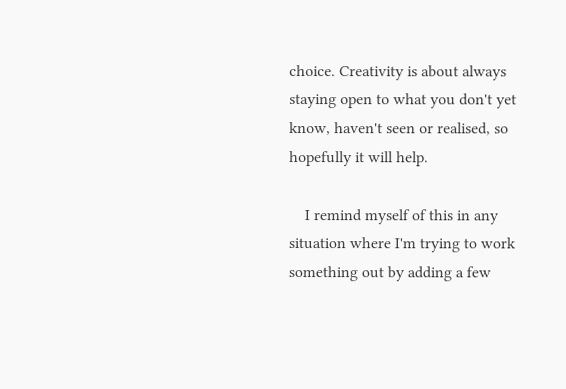choice. Creativity is about always staying open to what you don't yet know, haven't seen or realised, so hopefully it will help.

    I remind myself of this in any situation where I'm trying to work something out by adding a few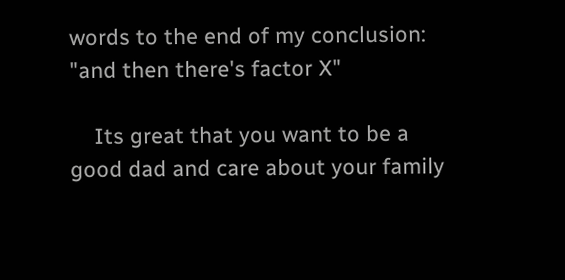words to the end of my conclusion: "and then there's factor X"

    Its great that you want to be a good dad and care about your family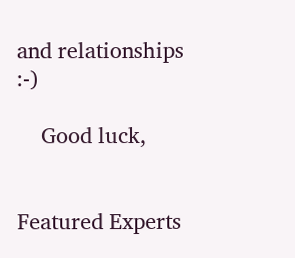and relationships :-)

    Good luck,


Featured Experts